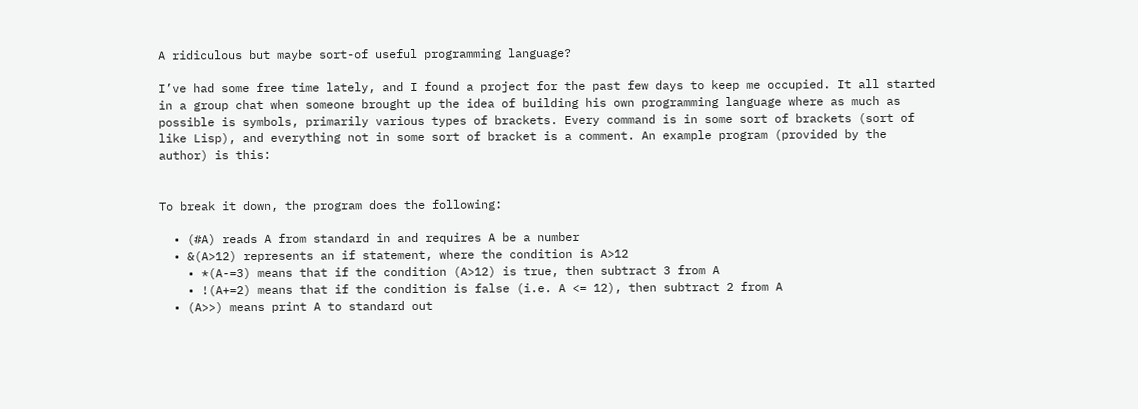A ridiculous but maybe sort-of useful programming language?

I’ve had some free time lately, and I found a project for the past few days to keep me occupied. It all started in a group chat when someone brought up the idea of building his own programming language where as much as possible is symbols, primarily various types of brackets. Every command is in some sort of brackets (sort of like Lisp), and everything not in some sort of bracket is a comment. An example program (provided by the author) is this:


To break it down, the program does the following:

  • (#A) reads A from standard in and requires A be a number
  • &(A>12) represents an if statement, where the condition is A>12
    • *(A-=3) means that if the condition (A>12) is true, then subtract 3 from A
    • !(A+=2) means that if the condition is false (i.e. A <= 12), then subtract 2 from A
  • (A>>) means print A to standard out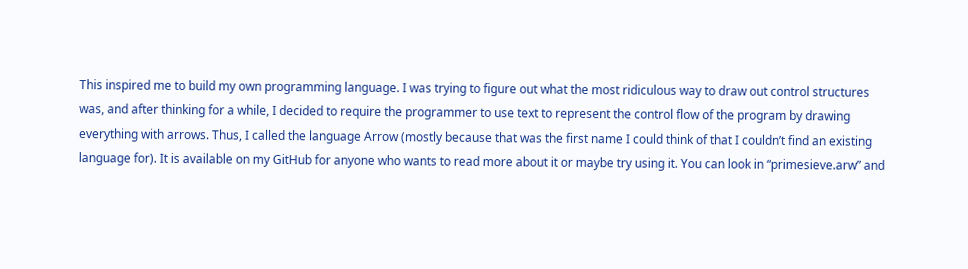This inspired me to build my own programming language. I was trying to figure out what the most ridiculous way to draw out control structures was, and after thinking for a while, I decided to require the programmer to use text to represent the control flow of the program by drawing everything with arrows. Thus, I called the language Arrow (mostly because that was the first name I could think of that I couldn’t find an existing language for). It is available on my GitHub for anyone who wants to read more about it or maybe try using it. You can look in “primesieve.arw” and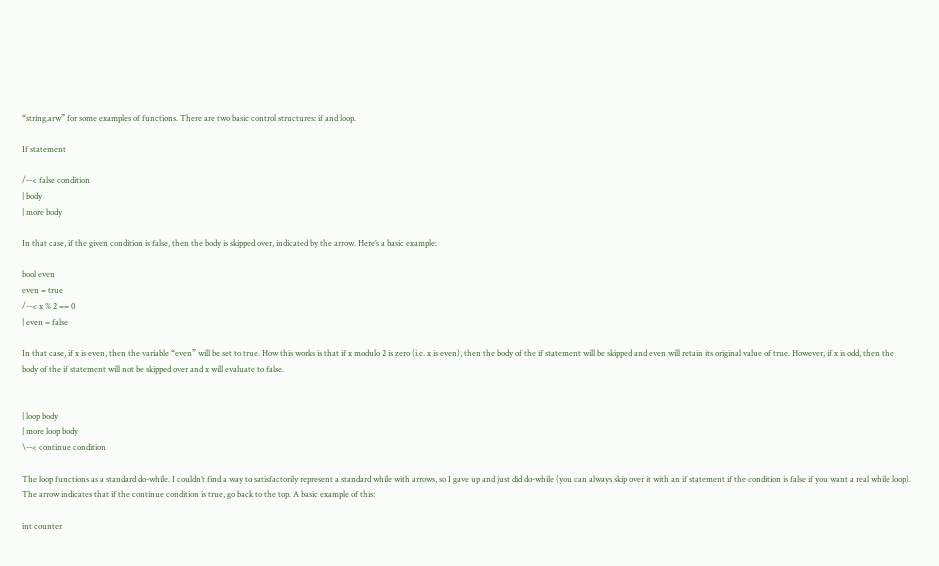“string.arw” for some examples of functions. There are two basic control structures: if and loop.

If statement

/--< false condition
| body
| more body

In that case, if the given condition is false, then the body is skipped over, indicated by the arrow. Here’s a basic example:

bool even
even = true
/--< x % 2 == 0
| even = false

In that case, if x is even, then the variable “even” will be set to true. How this works is that if x modulo 2 is zero (i.e. x is even), then the body of the if statement will be skipped and even will retain its original value of true. However, if x is odd, then the body of the if statement will not be skipped over and x will evaluate to false.


| loop body
| more loop body
\--< continue condition

The loop functions as a standard do-while. I couldn’t find a way to satisfactorily represent a standard while with arrows, so I gave up and just did do-while (you can always skip over it with an if statement if the condition is false if you want a real while loop). The arrow indicates that if the continue condition is true, go back to the top. A basic example of this:

int counter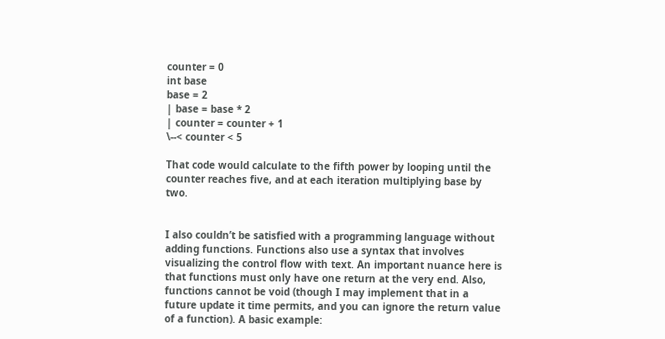counter = 0
int base
base = 2
| base = base * 2
| counter = counter + 1
\--< counter < 5

That code would calculate to the fifth power by looping until the counter reaches five, and at each iteration multiplying base by two.


I also couldn’t be satisfied with a programming language without adding functions. Functions also use a syntax that involves visualizing the control flow with text. An important nuance here is that functions must only have one return at the very end. Also, functions cannot be void (though I may implement that in a future update it time permits, and you can ignore the return value of a function). A basic example: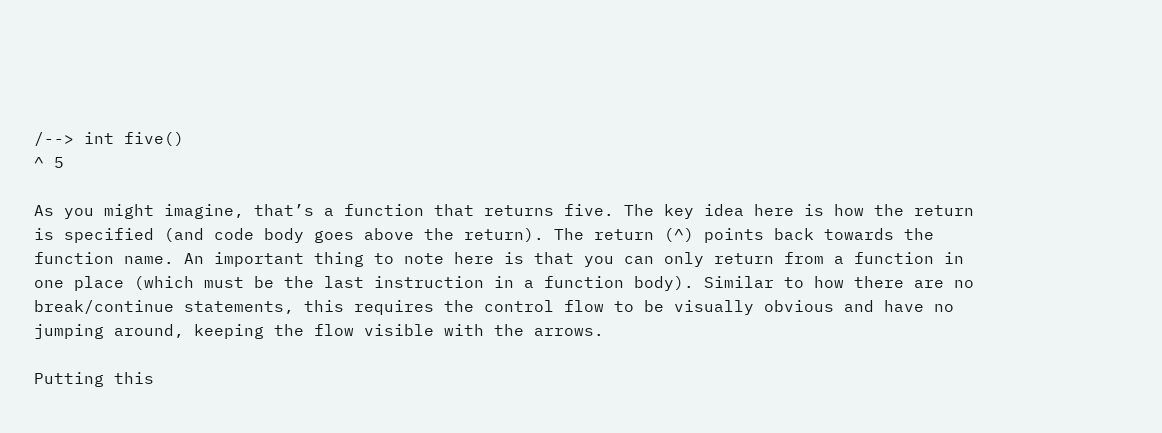/--> int five()
^ 5

As you might imagine, that’s a function that returns five. The key idea here is how the return is specified (and code body goes above the return). The return (^) points back towards the function name. An important thing to note here is that you can only return from a function in one place (which must be the last instruction in a function body). Similar to how there are no break/continue statements, this requires the control flow to be visually obvious and have no jumping around, keeping the flow visible with the arrows.

Putting this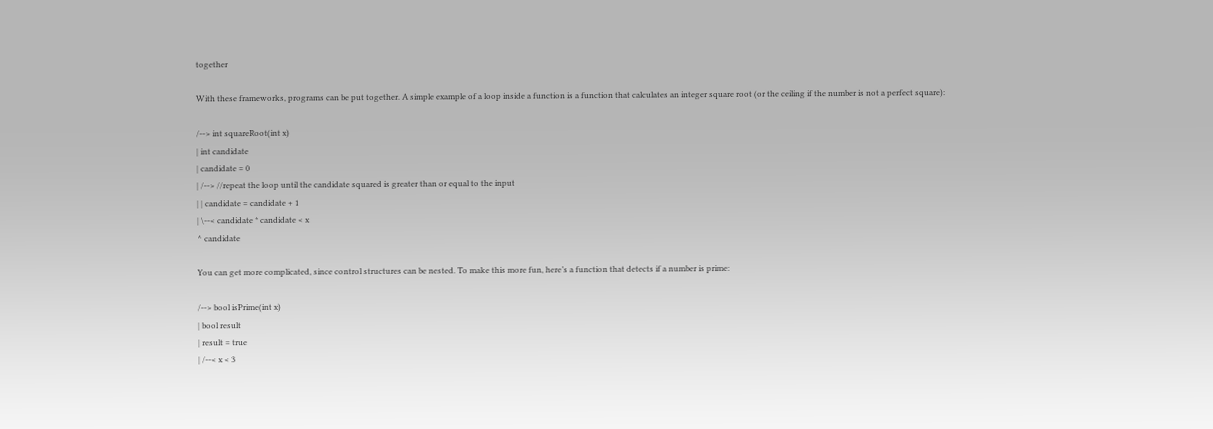together

With these frameworks, programs can be put together. A simple example of a loop inside a function is a function that calculates an integer square root (or the ceiling if the number is not a perfect square):

/--> int squareRoot(int x)
| int candidate
| candidate = 0
| /--> //repeat the loop until the candidate squared is greater than or equal to the input
| | candidate = candidate + 1
| \--< candidate * candidate < x
^ candidate

You can get more complicated, since control structures can be nested. To make this more fun, here’s a function that detects if a number is prime:

/--> bool isPrime(int x)
| bool result
| result = true
| /--< x < 3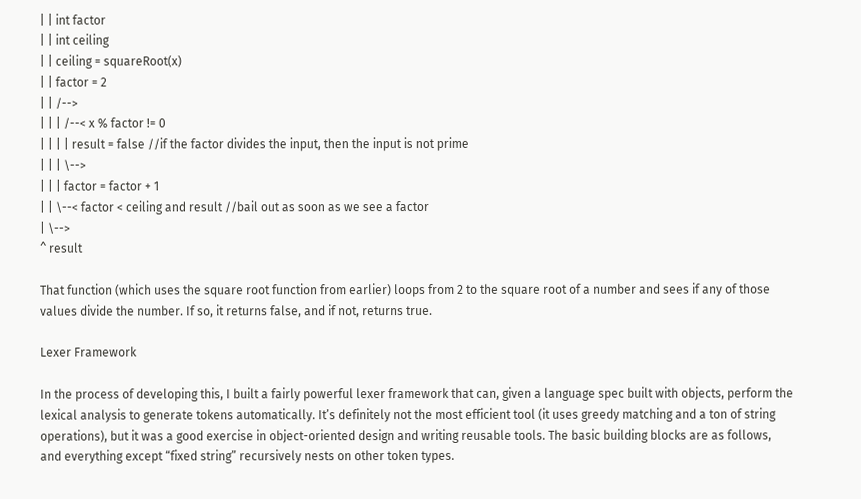| | int factor
| | int ceiling
| | ceiling = squareRoot(x)
| | factor = 2
| | /-->
| | | /--< x % factor != 0
| | | | result = false //if the factor divides the input, then the input is not prime
| | | \-->
| | | factor = factor + 1
| | \--< factor < ceiling and result //bail out as soon as we see a factor
| \-->
^ result

That function (which uses the square root function from earlier) loops from 2 to the square root of a number and sees if any of those values divide the number. If so, it returns false, and if not, returns true.

Lexer Framework

In the process of developing this, I built a fairly powerful lexer framework that can, given a language spec built with objects, perform the lexical analysis to generate tokens automatically. It’s definitely not the most efficient tool (it uses greedy matching and a ton of string operations), but it was a good exercise in object-oriented design and writing reusable tools. The basic building blocks are as follows, and everything except “fixed string” recursively nests on other token types.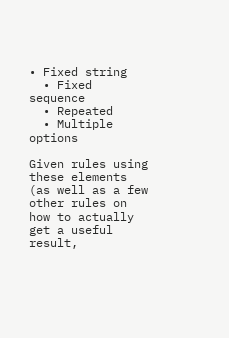• Fixed string
  • Fixed sequence
  • Repeated
  • Multiple options

Given rules using these elements (as well as a few other rules on how to actually get a useful result,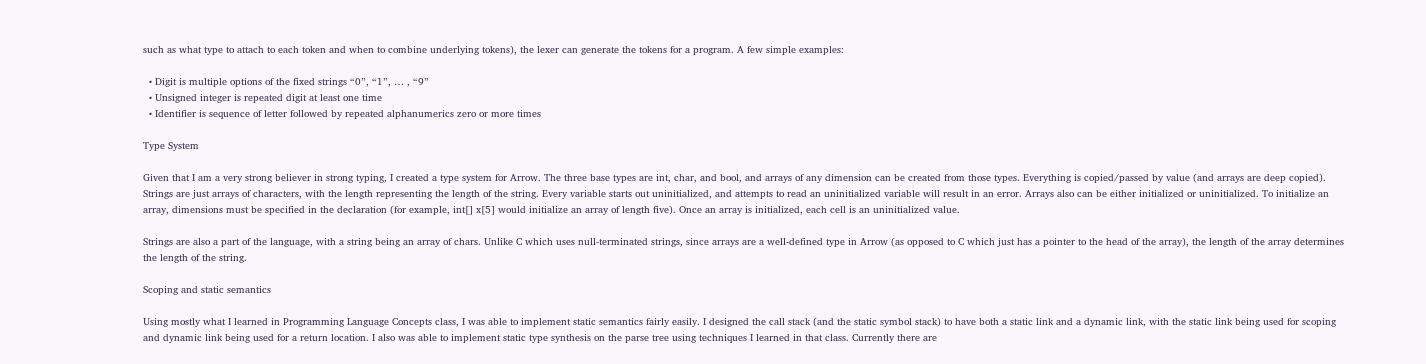such as what type to attach to each token and when to combine underlying tokens), the lexer can generate the tokens for a program. A few simple examples:

  • Digit is multiple options of the fixed strings “0”, “1”, … , “9”
  • Unsigned integer is repeated digit at least one time
  • Identifier is sequence of letter followed by repeated alphanumerics zero or more times

Type System

Given that I am a very strong believer in strong typing, I created a type system for Arrow. The three base types are int, char, and bool, and arrays of any dimension can be created from those types. Everything is copied/passed by value (and arrays are deep copied). Strings are just arrays of characters, with the length representing the length of the string. Every variable starts out uninitialized, and attempts to read an uninitialized variable will result in an error. Arrays also can be either initialized or uninitialized. To initialize an array, dimensions must be specified in the declaration (for example, int[] x[5] would initialize an array of length five). Once an array is initialized, each cell is an uninitialized value.

Strings are also a part of the language, with a string being an array of chars. Unlike C which uses null-terminated strings, since arrays are a well-defined type in Arrow (as opposed to C which just has a pointer to the head of the array), the length of the array determines the length of the string.

Scoping and static semantics

Using mostly what I learned in Programming Language Concepts class, I was able to implement static semantics fairly easily. I designed the call stack (and the static symbol stack) to have both a static link and a dynamic link, with the static link being used for scoping and dynamic link being used for a return location. I also was able to implement static type synthesis on the parse tree using techniques I learned in that class. Currently there are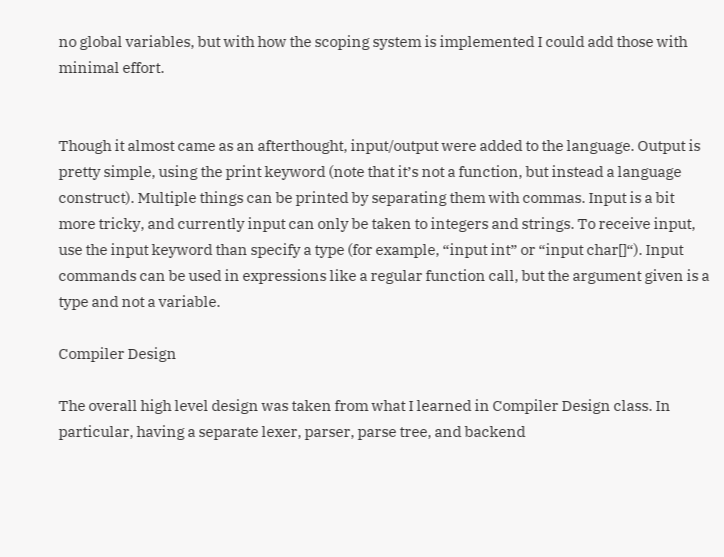no global variables, but with how the scoping system is implemented I could add those with minimal effort.


Though it almost came as an afterthought, input/output were added to the language. Output is pretty simple, using the print keyword (note that it’s not a function, but instead a language construct). Multiple things can be printed by separating them with commas. Input is a bit more tricky, and currently input can only be taken to integers and strings. To receive input, use the input keyword than specify a type (for example, “input int” or “input char[]“). Input commands can be used in expressions like a regular function call, but the argument given is a type and not a variable.

Compiler Design

The overall high level design was taken from what I learned in Compiler Design class. In particular, having a separate lexer, parser, parse tree, and backend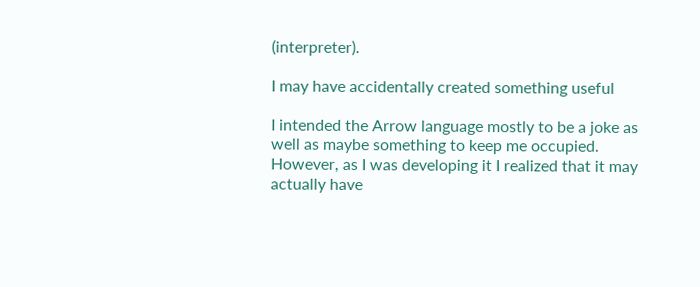(interpreter).

I may have accidentally created something useful

I intended the Arrow language mostly to be a joke as well as maybe something to keep me occupied. However, as I was developing it I realized that it may actually have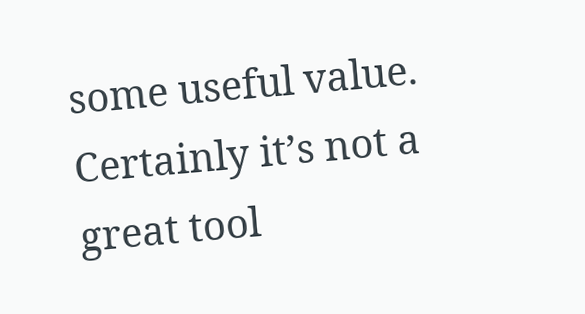some useful value. Certainly it’s not a great tool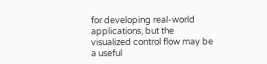for developing real-world applications, but the visualized control flow may be a useful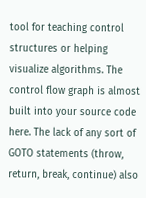tool for teaching control structures or helping visualize algorithms. The control flow graph is almost built into your source code here. The lack of any sort of GOTO statements (throw, return, break, continue) also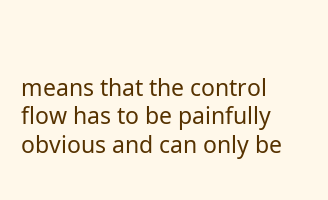means that the control flow has to be painfully obvious and can only be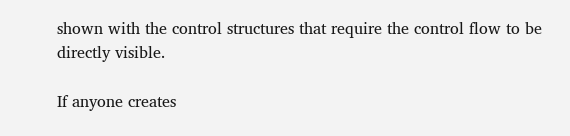shown with the control structures that require the control flow to be directly visible.

If anyone creates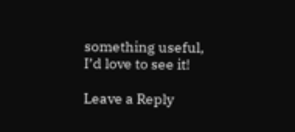something useful, I’d love to see it!

Leave a Reply